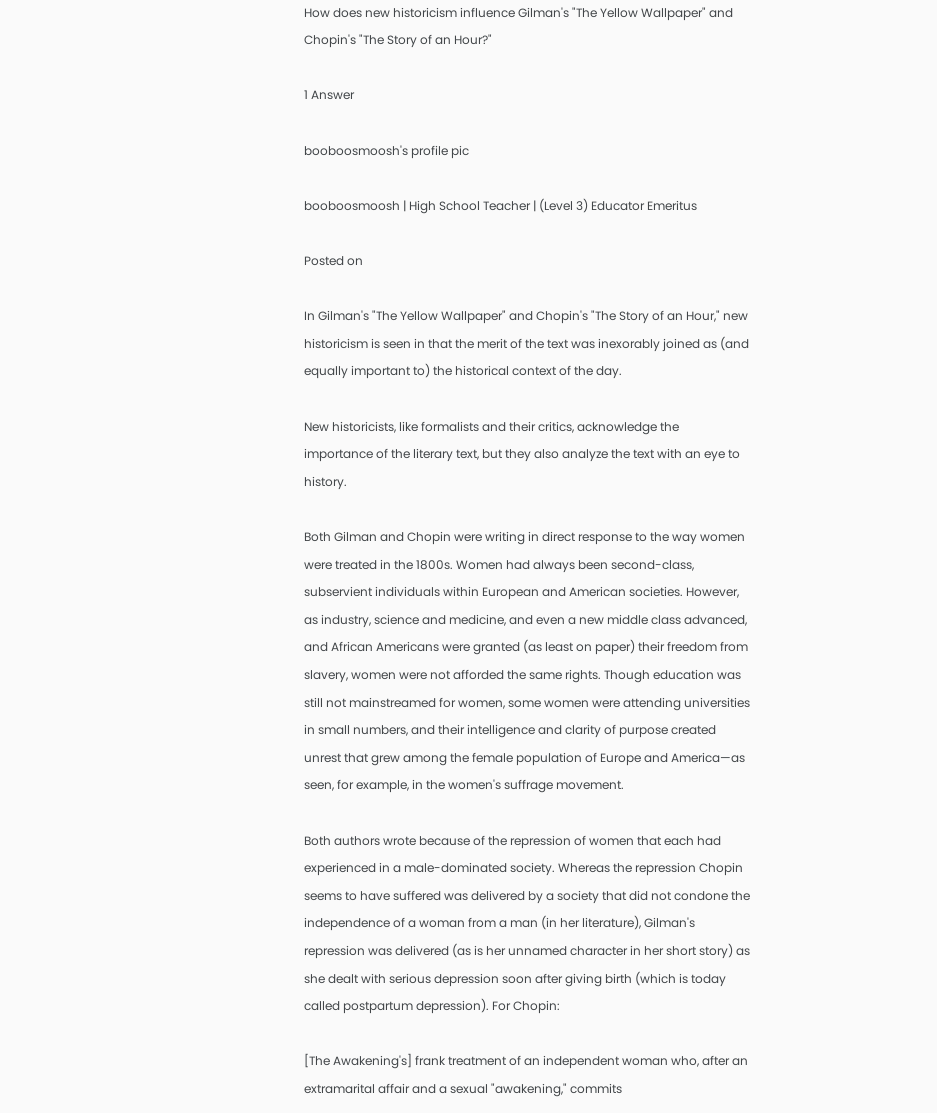How does new historicism influence Gilman's "The Yellow Wallpaper" and Chopin's "The Story of an Hour?"

1 Answer

booboosmoosh's profile pic

booboosmoosh | High School Teacher | (Level 3) Educator Emeritus

Posted on

In Gilman's "The Yellow Wallpaper" and Chopin's "The Story of an Hour," new historicism is seen in that the merit of the text was inexorably joined as (and equally important to) the historical context of the day.

New historicists, like formalists and their critics, acknowledge the importance of the literary text, but they also analyze the text with an eye to history.

Both Gilman and Chopin were writing in direct response to the way women were treated in the 1800s. Women had always been second-class, subservient individuals within European and American societies. However, as industry, science and medicine, and even a new middle class advanced, and African Americans were granted (as least on paper) their freedom from slavery, women were not afforded the same rights. Though education was still not mainstreamed for women, some women were attending universities in small numbers, and their intelligence and clarity of purpose created unrest that grew among the female population of Europe and America—as seen, for example, in the women's suffrage movement.

Both authors wrote because of the repression of women that each had experienced in a male-dominated society. Whereas the repression Chopin seems to have suffered was delivered by a society that did not condone the independence of a woman from a man (in her literature), Gilman's repression was delivered (as is her unnamed character in her short story) as she dealt with serious depression soon after giving birth (which is today called postpartum depression). For Chopin:

[The Awakening's] frank treatment of an independent woman who, after an extramarital affair and a sexual "awakening," commits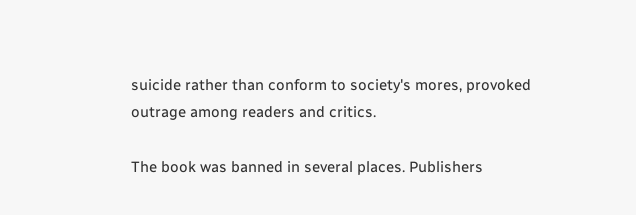suicide rather than conform to society's mores, provoked outrage among readers and critics.

The book was banned in several places. Publishers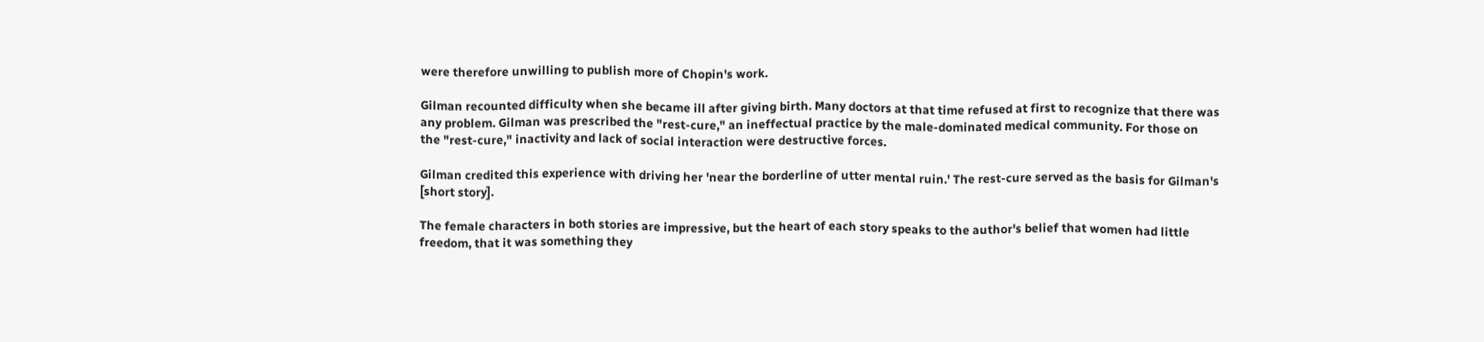were therefore unwilling to publish more of Chopin's work.

Gilman recounted difficulty when she became ill after giving birth. Many doctors at that time refused at first to recognize that there was any problem. Gilman was prescribed the "rest-cure," an ineffectual practice by the male-dominated medical community. For those on the "rest-cure," inactivity and lack of social interaction were destructive forces.

Gilman credited this experience with driving her 'near the borderline of utter mental ruin.' The rest-cure served as the basis for Gilman's [short story].

The female characters in both stories are impressive, but the heart of each story speaks to the author's belief that women had little freedom, that it was something they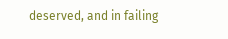deserved, and in failing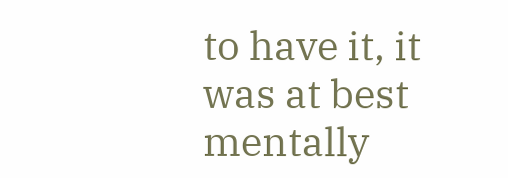to have it, it was at best mentally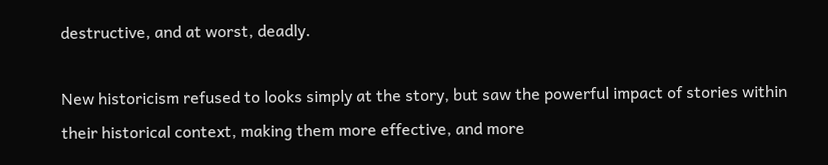destructive, and at worst, deadly.

New historicism refused to looks simply at the story, but saw the powerful impact of stories within their historical context, making them more effective, and more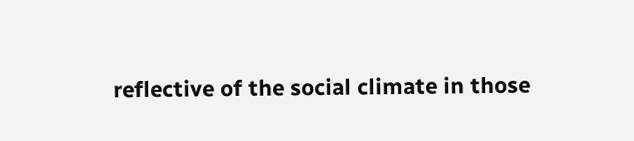reflective of the social climate in those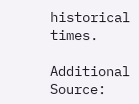historical times.

Additional Source: